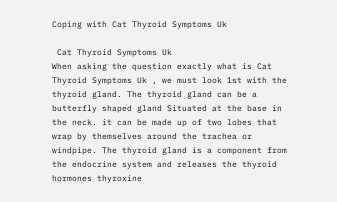Coping with Cat Thyroid Symptoms Uk

 Cat Thyroid Symptoms Uk
When asking the question exactly what is Cat Thyroid Symptoms Uk , we must look 1st with the thyroid gland. The thyroid gland can be a butterfly shaped gland Situated at the base in the neck. it can be made up of two lobes that wrap by themselves around the trachea or windpipe. The thyroid gland is a component from the endocrine system and releases the thyroid hormones thyroxine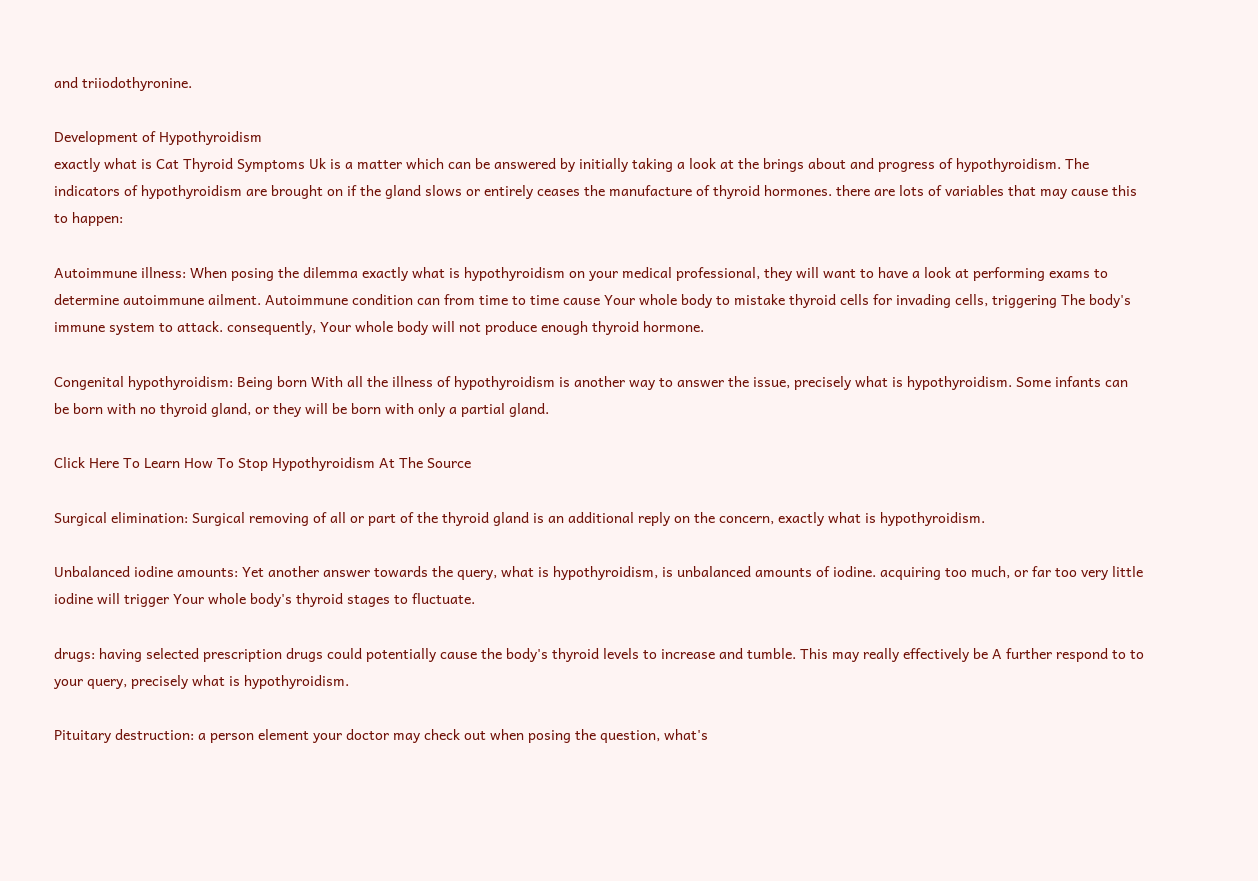and triiodothyronine.

Development of Hypothyroidism
exactly what is Cat Thyroid Symptoms Uk is a matter which can be answered by initially taking a look at the brings about and progress of hypothyroidism. The indicators of hypothyroidism are brought on if the gland slows or entirely ceases the manufacture of thyroid hormones. there are lots of variables that may cause this to happen:

Autoimmune illness: When posing the dilemma exactly what is hypothyroidism on your medical professional, they will want to have a look at performing exams to determine autoimmune ailment. Autoimmune condition can from time to time cause Your whole body to mistake thyroid cells for invading cells, triggering The body's immune system to attack. consequently, Your whole body will not produce enough thyroid hormone.

Congenital hypothyroidism: Being born With all the illness of hypothyroidism is another way to answer the issue, precisely what is hypothyroidism. Some infants can be born with no thyroid gland, or they will be born with only a partial gland.

Click Here To Learn How To Stop Hypothyroidism At The Source

Surgical elimination: Surgical removing of all or part of the thyroid gland is an additional reply on the concern, exactly what is hypothyroidism.

Unbalanced iodine amounts: Yet another answer towards the query, what is hypothyroidism, is unbalanced amounts of iodine. acquiring too much, or far too very little iodine will trigger Your whole body's thyroid stages to fluctuate.

drugs: having selected prescription drugs could potentially cause the body's thyroid levels to increase and tumble. This may really effectively be A further respond to to your query, precisely what is hypothyroidism.

Pituitary destruction: a person element your doctor may check out when posing the question, what's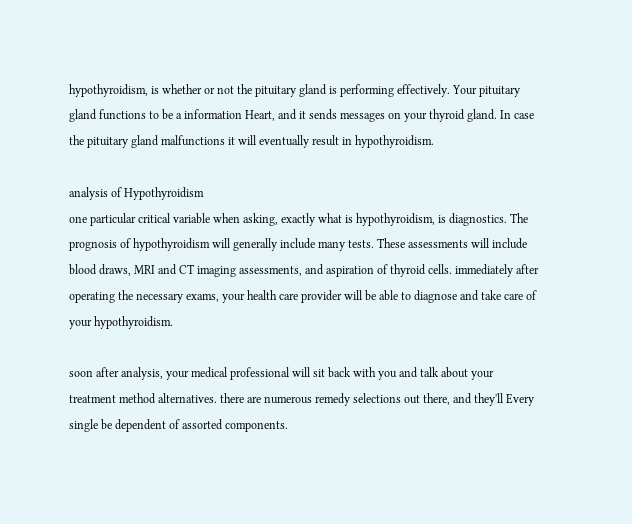hypothyroidism, is whether or not the pituitary gland is performing effectively. Your pituitary gland functions to be a information Heart, and it sends messages on your thyroid gland. In case the pituitary gland malfunctions it will eventually result in hypothyroidism.

analysis of Hypothyroidism
one particular critical variable when asking, exactly what is hypothyroidism, is diagnostics. The prognosis of hypothyroidism will generally include many tests. These assessments will include blood draws, MRI and CT imaging assessments, and aspiration of thyroid cells. immediately after operating the necessary exams, your health care provider will be able to diagnose and take care of your hypothyroidism.

soon after analysis, your medical professional will sit back with you and talk about your treatment method alternatives. there are numerous remedy selections out there, and they'll Every single be dependent of assorted components.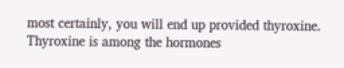most certainly, you will end up provided thyroxine. Thyroxine is among the hormones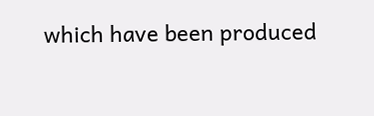which have been produced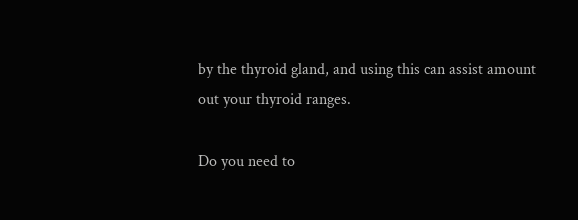by the thyroid gland, and using this can assist amount out your thyroid ranges.

Do you need to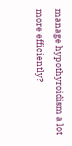manage hypothyroidism a lot more efficiently?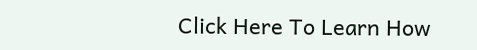Click Here To Learn How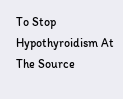To Stop Hypothyroidism At The Source